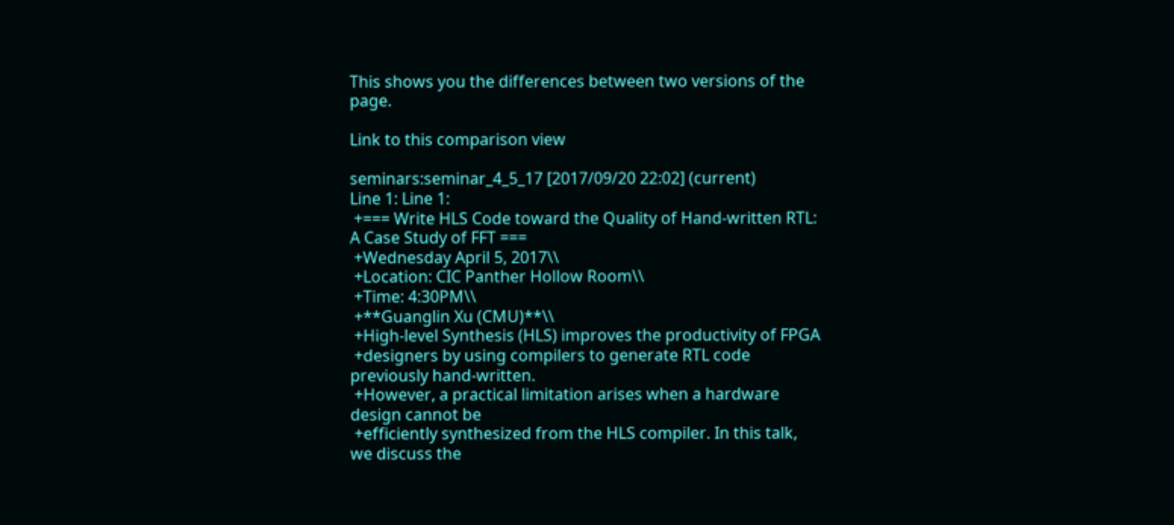This shows you the differences between two versions of the page.

Link to this comparison view

seminars:seminar_4_5_17 [2017/09/20 22:02] (current)
Line 1: Line 1:
 +=== Write HLS Code toward the Quality of Hand-written RTL: A Case Study of FFT ===
 +Wednesday April 5, 2017\\
 +Location: CIC Panther Hollow Room\\
 +Time: 4:30PM\\
 +**Guanglin Xu (CMU)**\\
 +High-level Synthesis (HLS) improves the productivity of FPGA
 +designers by using compilers to generate RTL code previously hand-written.
 +However, a practical limitation arises when a hardware design cannot be
 +efficiently synthesized from the HLS compiler. In this talk, we discuss the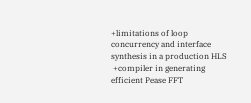+limitations of loop concurrency and interface synthesis in a production HLS
 +compiler in generating efficient Pease FFT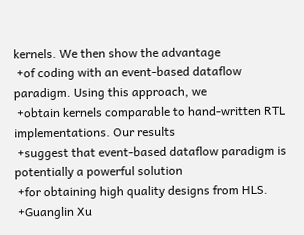kernels. We then show the advantage
 +of coding with an event-based dataflow paradigm. Using this approach, we
 +obtain kernels comparable to hand-written RTL implementations. Our results
 +suggest that event-based dataflow paradigm is potentially a powerful solution
 +for obtaining high quality designs from HLS.
 +Guanglin Xu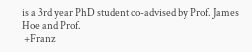is a 3rd year PhD student co-advised by Prof. James Hoe and Prof.
 +Franz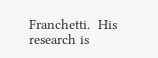Franchetti.  His research is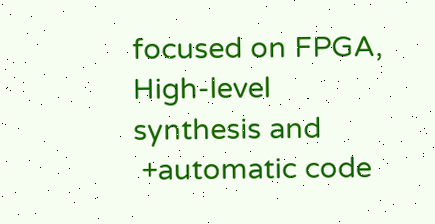focused on FPGA, High-level synthesis and
 +automatic code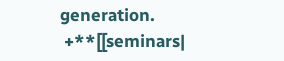generation.
 +**[[seminars|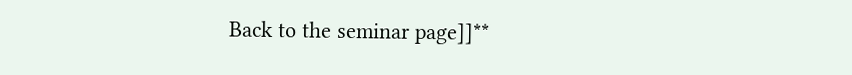Back to the seminar page]]**